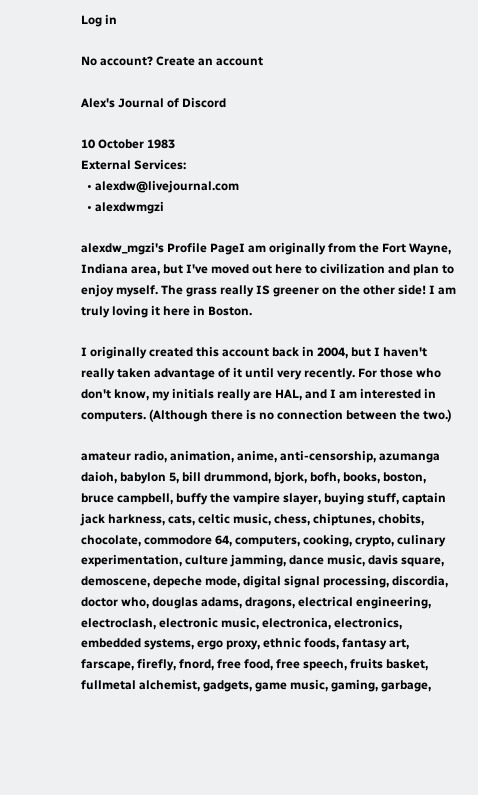Log in

No account? Create an account

Alex's Journal of Discord

10 October 1983
External Services:
  • alexdw@livejournal.com
  • alexdwmgzi

alexdw_mgzi's Profile PageI am originally from the Fort Wayne, Indiana area, but I've moved out here to civilization and plan to enjoy myself. The grass really IS greener on the other side! I am truly loving it here in Boston.

I originally created this account back in 2004, but I haven't really taken advantage of it until very recently. For those who don't know, my initials really are HAL, and I am interested in computers. (Although there is no connection between the two.)

amateur radio, animation, anime, anti-censorship, azumanga daioh, babylon 5, bill drummond, bjork, bofh, books, boston, bruce campbell, buffy the vampire slayer, buying stuff, captain jack harkness, cats, celtic music, chess, chiptunes, chobits, chocolate, commodore 64, computers, cooking, crypto, culinary experimentation, culture jamming, dance music, davis square, demoscene, depeche mode, digital signal processing, discordia, doctor who, douglas adams, dragons, electrical engineering, electroclash, electronic music, electronica, electronics, embedded systems, ergo proxy, ethnic foods, fantasy art, farscape, firefly, fnord, free food, free speech, fruits basket, fullmetal alchemist, gadgets, game music, gaming, garbage,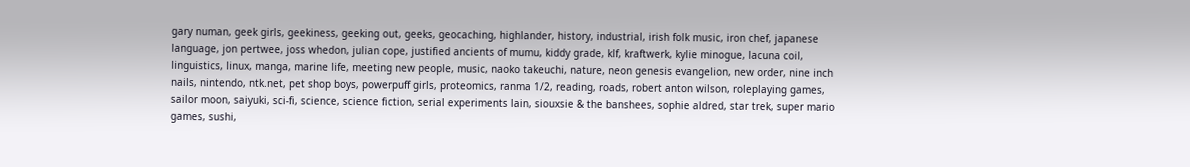gary numan, geek girls, geekiness, geeking out, geeks, geocaching, highlander, history, industrial, irish folk music, iron chef, japanese language, jon pertwee, joss whedon, julian cope, justified ancients of mumu, kiddy grade, klf, kraftwerk, kylie minogue, lacuna coil, linguistics, linux, manga, marine life, meeting new people, music, naoko takeuchi, nature, neon genesis evangelion, new order, nine inch nails, nintendo, ntk.net, pet shop boys, powerpuff girls, proteomics, ranma 1/2, reading, roads, robert anton wilson, roleplaying games, sailor moon, saiyuki, sci-fi, science, science fiction, serial experiments lain, siouxsie & the banshees, sophie aldred, star trek, super mario games, sushi,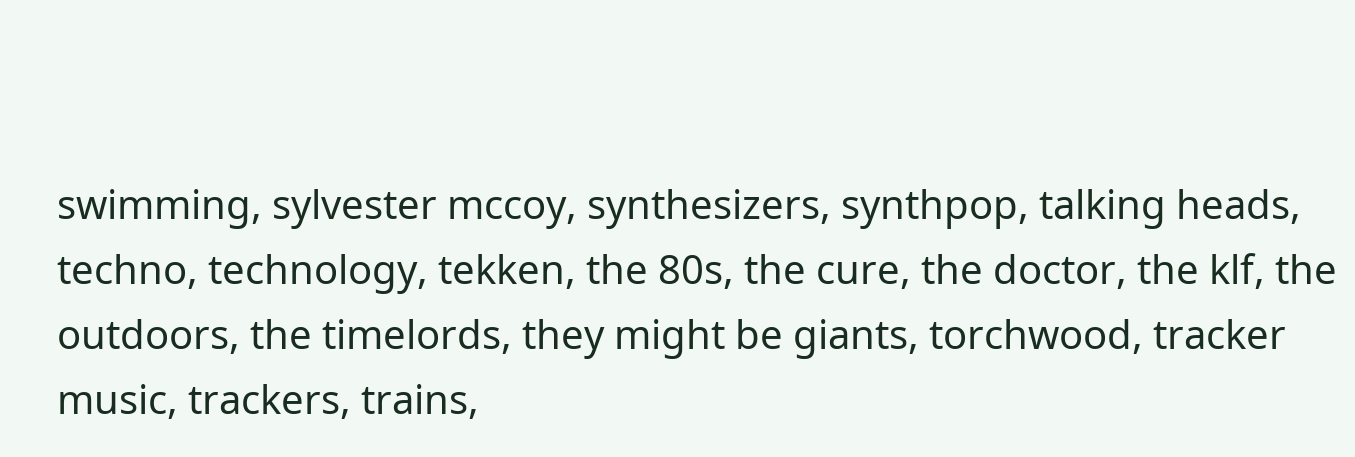swimming, sylvester mccoy, synthesizers, synthpop, talking heads, techno, technology, tekken, the 80s, the cure, the doctor, the klf, the outdoors, the timelords, they might be giants, torchwood, tracker music, trackers, trains,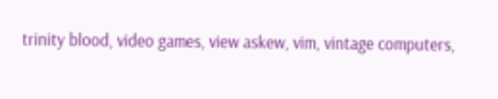trinity blood, video games, view askew, vim, vintage computers,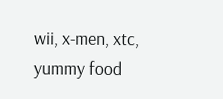wii, x-men, xtc, yummy food